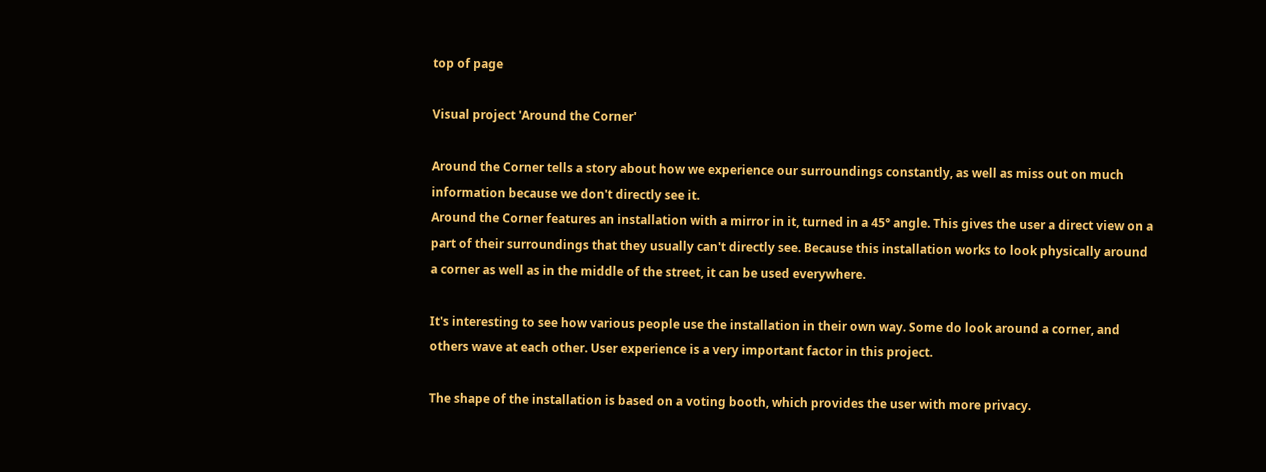top of page

Visual project 'Around the Corner'

Around the Corner tells a story about how we experience our surroundings constantly, as well as miss out on much information because we don't directly see it.
Around the Corner features an installation with a mirror in it, turned in a 45° angle. This gives the user a direct view on a part of their surroundings that they usually can't directly see. Because this installation works to look physically around a corner as well as in the middle of the street, it can be used everywhere.

It's interesting to see how various people use the installation in their own way. Some do look around a corner, and others wave at each other. User experience is a very important factor in this project.

The shape of the installation is based on a voting booth, which provides the user with more privacy.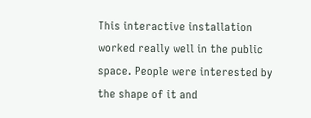This interactive installation worked really well in the public space. People were interested by the shape of it and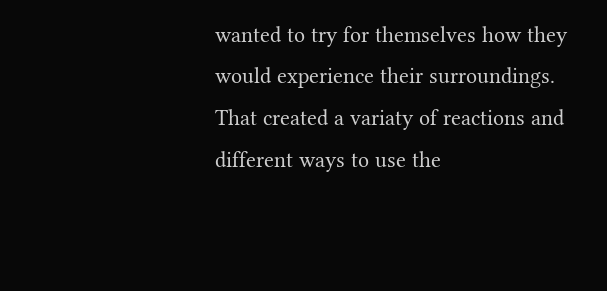wanted to try for themselves how they would experience their surroundings. That created a variaty of reactions and different ways to use the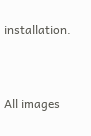installation.


All images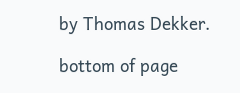by Thomas Dekker.

bottom of page